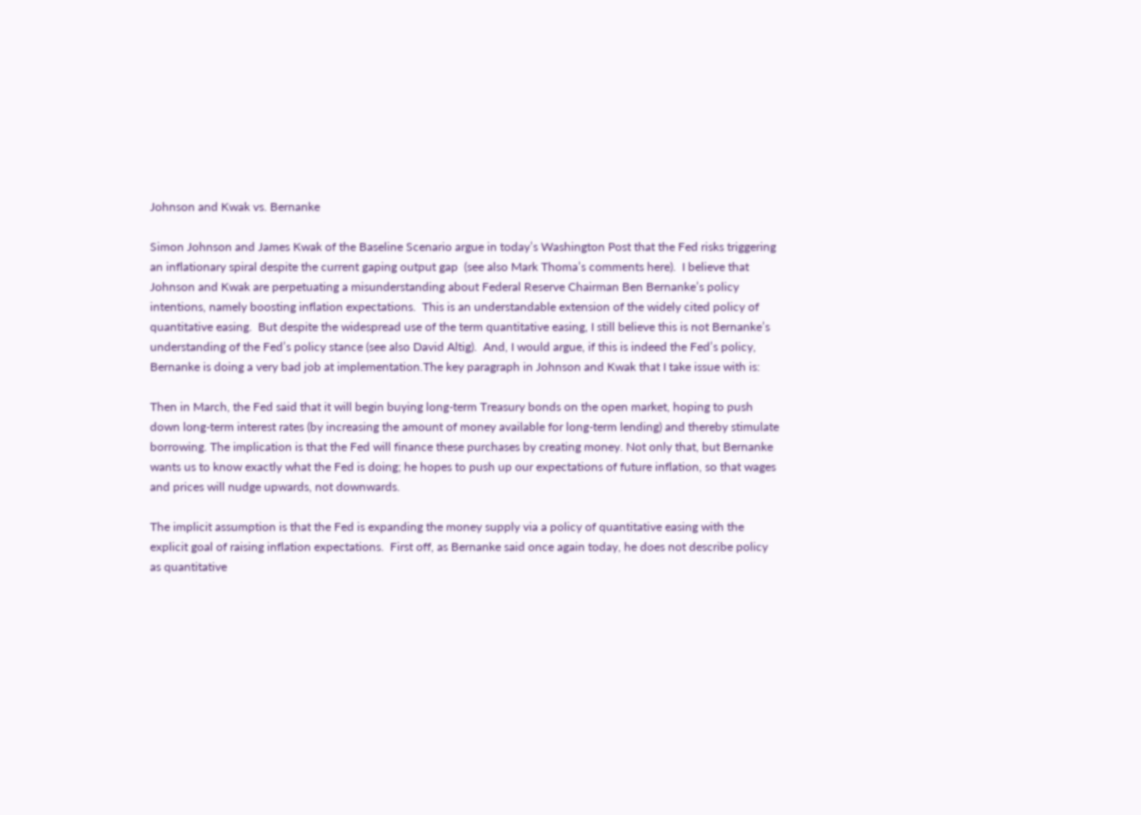Johnson and Kwak vs. Bernanke

Simon Johnson and James Kwak of the Baseline Scenario argue in today’s Washington Post that the Fed risks triggering an inflationary spiral despite the current gaping output gap  (see also Mark Thoma’s comments here).  I believe that Johnson and Kwak are perpetuating a misunderstanding about Federal Reserve Chairman Ben Bernanke’s policy intentions, namely boosting inflation expectations.  This is an understandable extension of the widely cited policy of quantitative easing.  But despite the widespread use of the term quantitative easing, I still believe this is not Bernanke’s understanding of the Fed’s policy stance (see also David Altig).  And, I would argue, if this is indeed the Fed’s policy, Bernanke is doing a very bad job at implementation.The key paragraph in Johnson and Kwak that I take issue with is:

Then in March, the Fed said that it will begin buying long-term Treasury bonds on the open market, hoping to push down long-term interest rates (by increasing the amount of money available for long-term lending) and thereby stimulate borrowing. The implication is that the Fed will finance these purchases by creating money. Not only that, but Bernanke wants us to know exactly what the Fed is doing; he hopes to push up our expectations of future inflation, so that wages and prices will nudge upwards, not downwards.

The implicit assumption is that the Fed is expanding the money supply via a policy of quantitative easing with the explicit goal of raising inflation expectations.  First off, as Bernanke said once again today, he does not describe policy as quantitative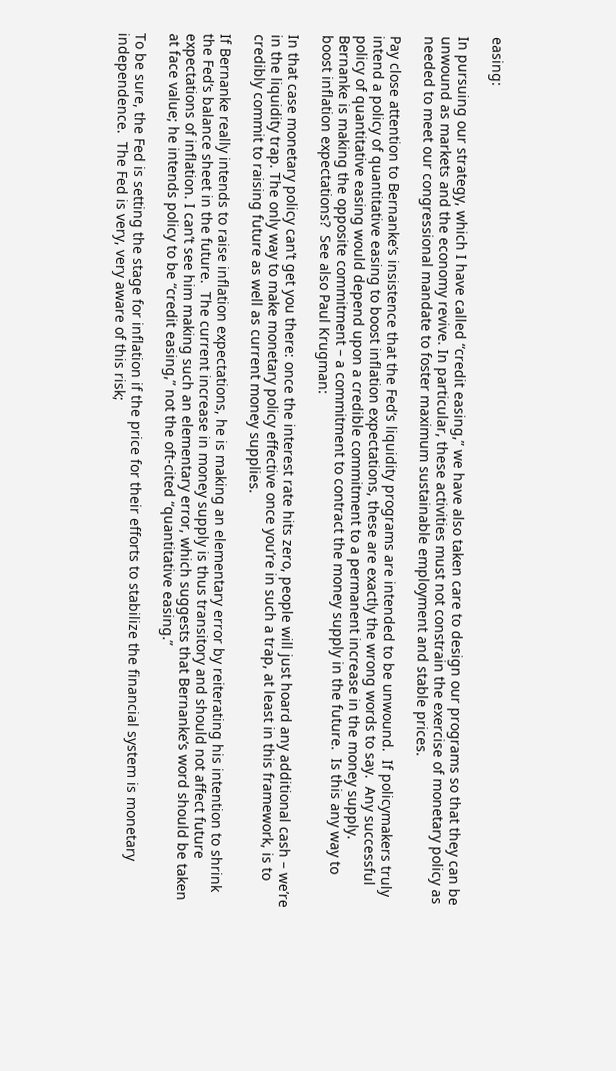easing:

In pursuing our strategy, which I have called “credit easing,” we have also taken care to design our programs so that they can be unwound as markets and the economy revive. In particular, these activities must not constrain the exercise of monetary policy as needed to meet our congressional mandate to foster maximum sustainable employment and stable prices.

Pay close attention to Bernanke’s insistence that the Fed’s liquidity programs are intended to be unwound.  If policymakers truly intend a policy of quantitative easing to boost inflation expectations, these are exactly the wrong words to say.  Any successful policy of quantitative easing would depend upon a credible commitment to a permanent increase in the money supply.  Bernanke is making the opposite commitment – a commitment to contract the money supply in the future.  Is this any way to boost inflation expectations?  See also Paul Krugman:

In that case monetary policy can’t get you there: once the interest rate hits zero, people will just hoard any additional cash – we’re in the liquidity trap. The only way to make monetary policy effective once you’re in such a trap, at least in this framework, is to credibly commit to raising future as well as current money supplies.

If Bernanke really intends to raise inflation expectations, he is making an elementary error by reiterating his intention to shrink the Fed’s balance sheet in the future.  The current increase in money supply is thus transitory and should not affect future expectations of inflation. I can’t see him making such an elementary error, which suggests that Bernanke’s word should be taken at face value; he intends policy to be “credit easing,” not the oft-cited “quantitative easing.”

To be sure, the Fed is setting the stage for inflation if the price for their efforts to stabilize the financial system is monetary independence.  The Fed is very, very aware of this risk;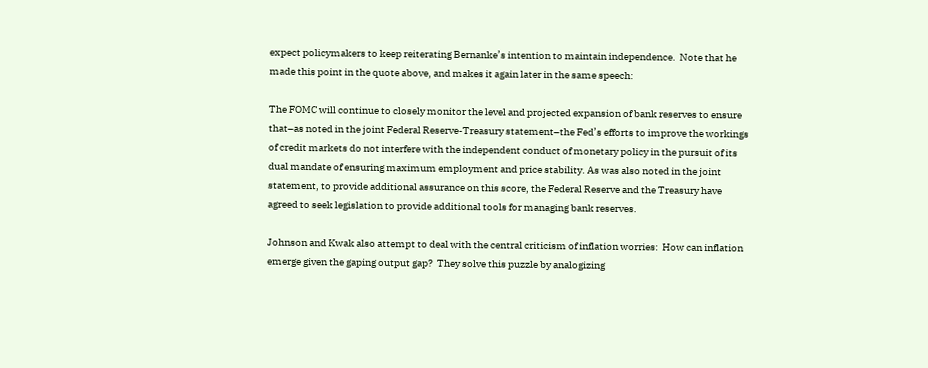expect policymakers to keep reiterating Bernanke’s intention to maintain independence.  Note that he made this point in the quote above, and makes it again later in the same speech:

The FOMC will continue to closely monitor the level and projected expansion of bank reserves to ensure that–as noted in the joint Federal Reserve-Treasury statement–the Fed’s efforts to improve the workings of credit markets do not interfere with the independent conduct of monetary policy in the pursuit of its dual mandate of ensuring maximum employment and price stability. As was also noted in the joint statement, to provide additional assurance on this score, the Federal Reserve and the Treasury have agreed to seek legislation to provide additional tools for managing bank reserves.

Johnson and Kwak also attempt to deal with the central criticism of inflation worries:  How can inflation emerge given the gaping output gap?  They solve this puzzle by analogizing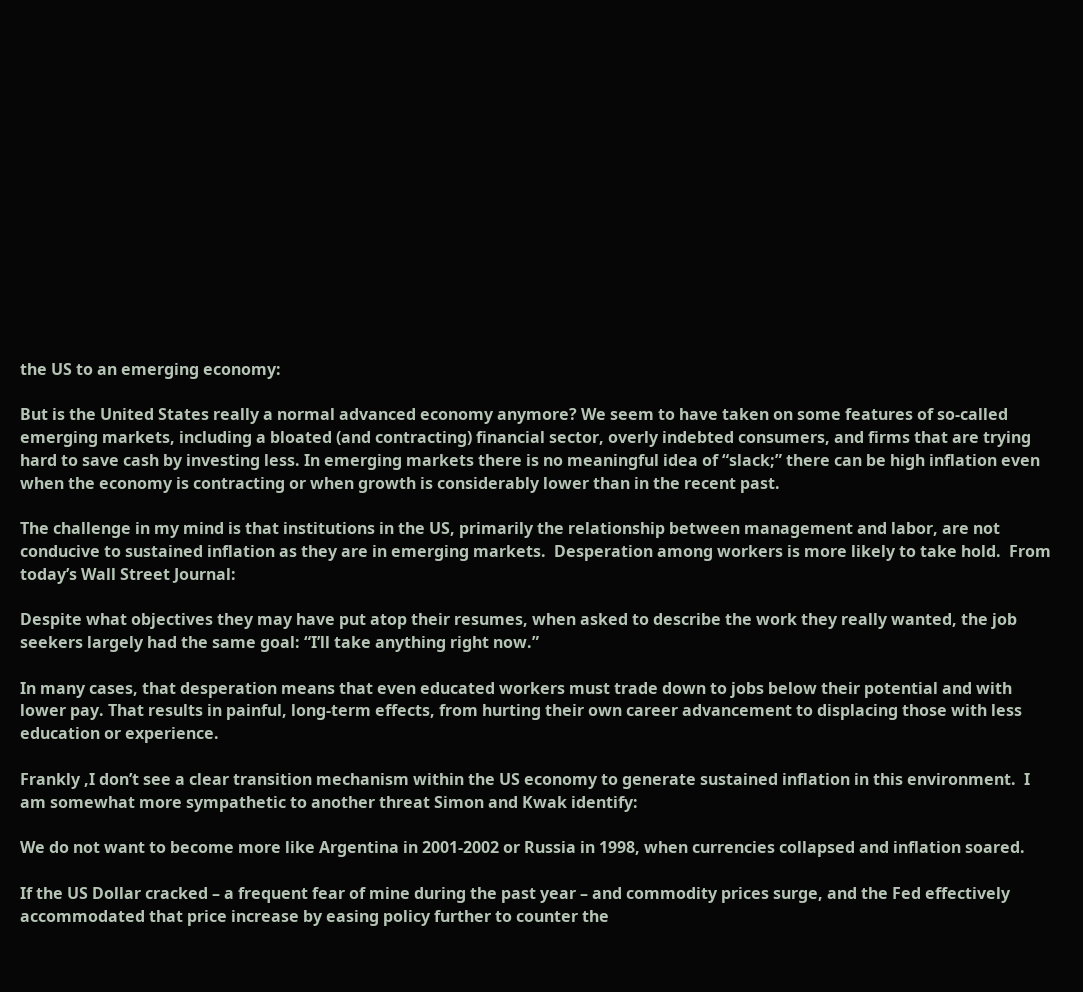the US to an emerging economy:

But is the United States really a normal advanced economy anymore? We seem to have taken on some features of so-called emerging markets, including a bloated (and contracting) financial sector, overly indebted consumers, and firms that are trying hard to save cash by investing less. In emerging markets there is no meaningful idea of “slack;” there can be high inflation even when the economy is contracting or when growth is considerably lower than in the recent past.

The challenge in my mind is that institutions in the US, primarily the relationship between management and labor, are not conducive to sustained inflation as they are in emerging markets.  Desperation among workers is more likely to take hold.  From today’s Wall Street Journal:

Despite what objectives they may have put atop their resumes, when asked to describe the work they really wanted, the job seekers largely had the same goal: “I’ll take anything right now.”

In many cases, that desperation means that even educated workers must trade down to jobs below their potential and with lower pay. That results in painful, long-term effects, from hurting their own career advancement to displacing those with less education or experience.

Frankly ,I don’t see a clear transition mechanism within the US economy to generate sustained inflation in this environment.  I am somewhat more sympathetic to another threat Simon and Kwak identify:

We do not want to become more like Argentina in 2001-2002 or Russia in 1998, when currencies collapsed and inflation soared.

If the US Dollar cracked – a frequent fear of mine during the past year – and commodity prices surge, and the Fed effectively accommodated that price increase by easing policy further to counter the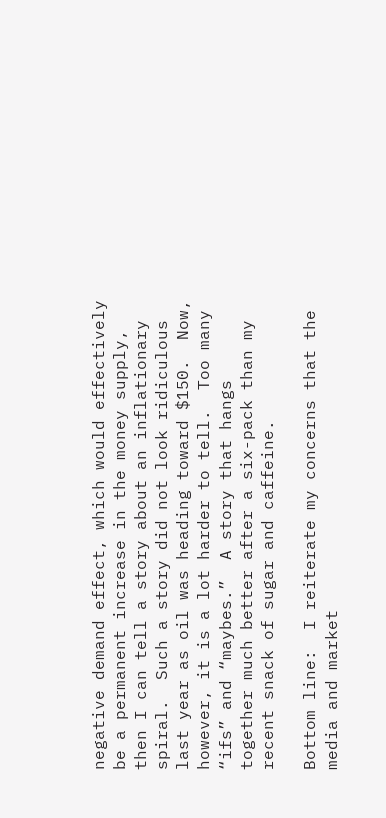negative demand effect, which would effectively be a permanent increase in the money supply, then I can tell a story about an inflationary spiral.  Such a story did not look ridiculous last year as oil was heading toward $150.  Now, however, it is a lot harder to tell.  Too many “ifs” and “maybes.”  A story that hangs together much better after a six-pack than my recent snack of sugar and caffeine.

Bottom line:  I reiterate my concerns that the media and market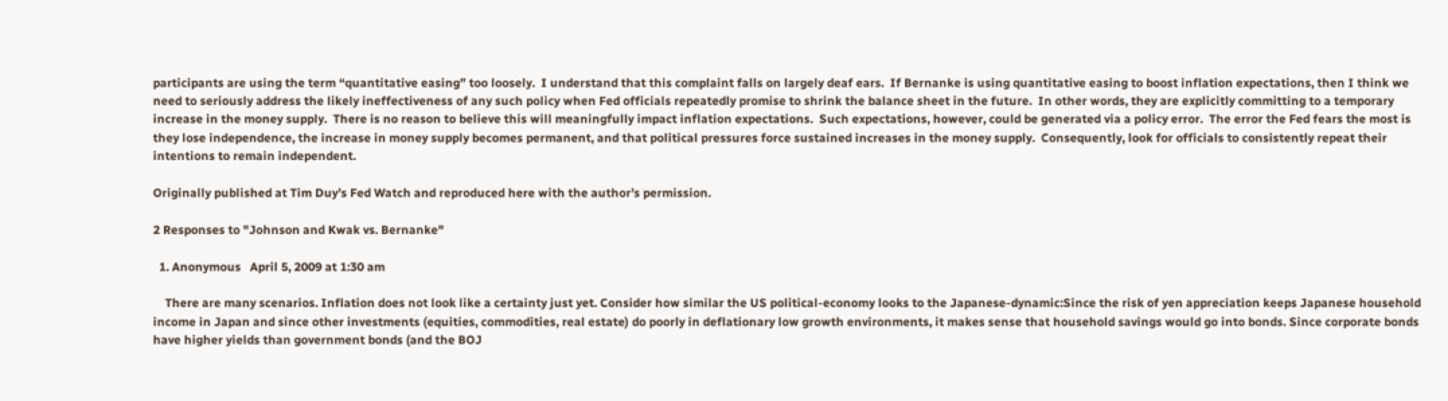participants are using the term “quantitative easing” too loosely.  I understand that this complaint falls on largely deaf ears.  If Bernanke is using quantitative easing to boost inflation expectations, then I think we need to seriously address the likely ineffectiveness of any such policy when Fed officials repeatedly promise to shrink the balance sheet in the future.  In other words, they are explicitly committing to a temporary increase in the money supply.  There is no reason to believe this will meaningfully impact inflation expectations.  Such expectations, however, could be generated via a policy error.  The error the Fed fears the most is they lose independence, the increase in money supply becomes permanent, and that political pressures force sustained increases in the money supply.  Consequently, look for officials to consistently repeat their intentions to remain independent.

Originally published at Tim Duy’s Fed Watch and reproduced here with the author’s permission.

2 Responses to "Johnson and Kwak vs. Bernanke"

  1. Anonymous   April 5, 2009 at 1:30 am

    There are many scenarios. Inflation does not look like a certainty just yet. Consider how similar the US political-economy looks to the Japanese-dynamic:Since the risk of yen appreciation keeps Japanese household income in Japan and since other investments (equities, commodities, real estate) do poorly in deflationary low growth environments, it makes sense that household savings would go into bonds. Since corporate bonds have higher yields than government bonds (and the BOJ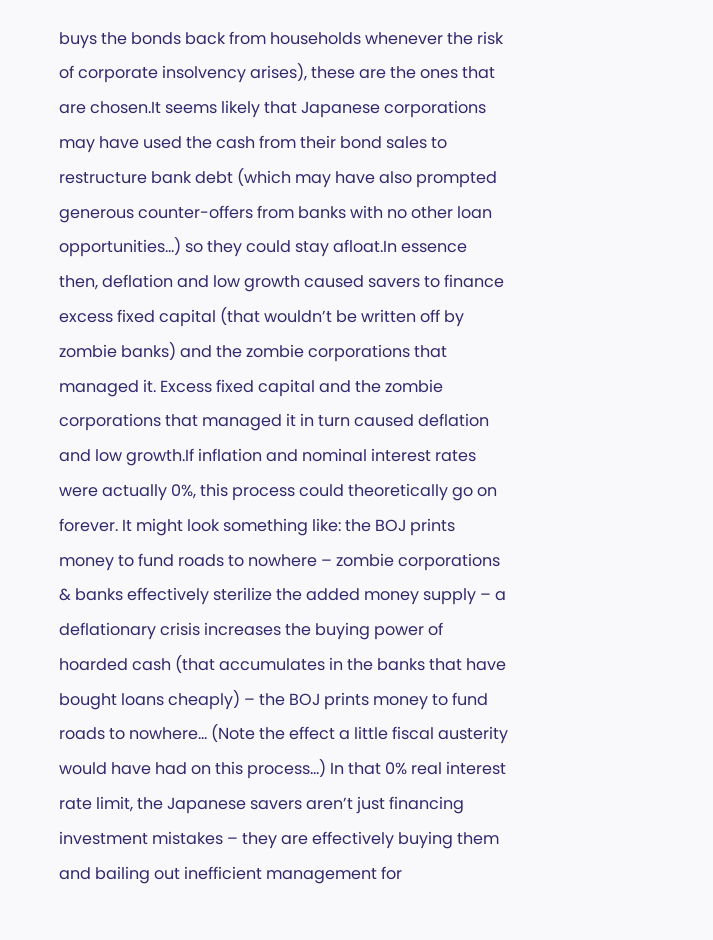buys the bonds back from households whenever the risk of corporate insolvency arises), these are the ones that are chosen.It seems likely that Japanese corporations may have used the cash from their bond sales to restructure bank debt (which may have also prompted generous counter-offers from banks with no other loan opportunities…) so they could stay afloat.In essence then, deflation and low growth caused savers to finance excess fixed capital (that wouldn’t be written off by zombie banks) and the zombie corporations that managed it. Excess fixed capital and the zombie corporations that managed it in turn caused deflation and low growth.If inflation and nominal interest rates were actually 0%, this process could theoretically go on forever. It might look something like: the BOJ prints money to fund roads to nowhere – zombie corporations & banks effectively sterilize the added money supply – a deflationary crisis increases the buying power of hoarded cash (that accumulates in the banks that have bought loans cheaply) – the BOJ prints money to fund roads to nowhere… (Note the effect a little fiscal austerity would have had on this process…) In that 0% real interest rate limit, the Japanese savers aren’t just financing investment mistakes – they are effectively buying them and bailing out inefficient management for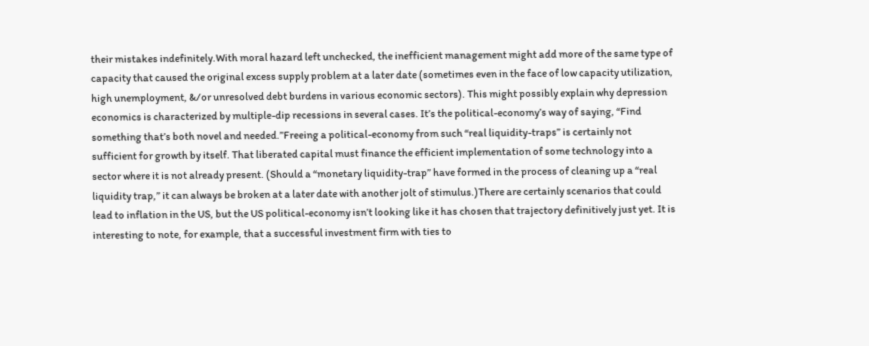their mistakes indefinitely.With moral hazard left unchecked, the inefficient management might add more of the same type of capacity that caused the original excess supply problem at a later date (sometimes even in the face of low capacity utilization, high unemployment, &/or unresolved debt burdens in various economic sectors). This might possibly explain why depression economics is characterized by multiple-dip recessions in several cases. It’s the political-economy’s way of saying, “Find something that’s both novel and needed.”Freeing a political-economy from such “real liquidity-traps” is certainly not sufficient for growth by itself. That liberated capital must finance the efficient implementation of some technology into a sector where it is not already present. (Should a “monetary liquidity-trap” have formed in the process of cleaning up a “real liquidity trap,” it can always be broken at a later date with another jolt of stimulus.)There are certainly scenarios that could lead to inflation in the US, but the US political-economy isn’t looking like it has chosen that trajectory definitively just yet. It is interesting to note, for example, that a successful investment firm with ties to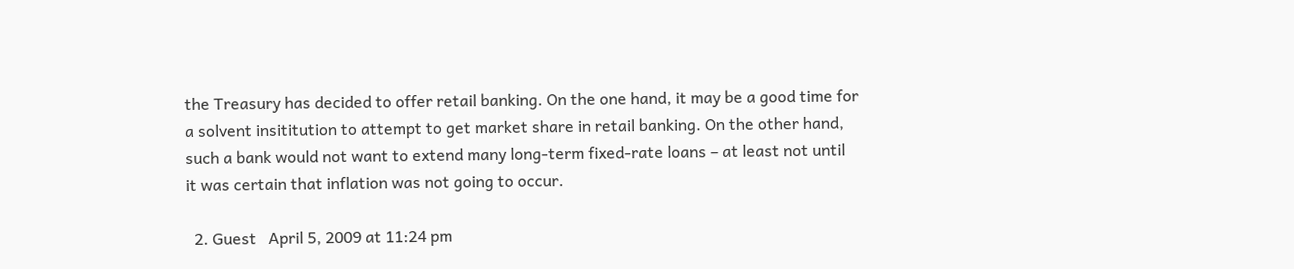the Treasury has decided to offer retail banking. On the one hand, it may be a good time for a solvent insititution to attempt to get market share in retail banking. On the other hand, such a bank would not want to extend many long-term fixed-rate loans – at least not until it was certain that inflation was not going to occur.

  2. Guest   April 5, 2009 at 11:24 pm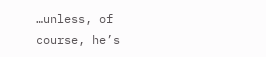…unless, of course, he’s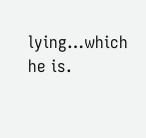lying…which he is.